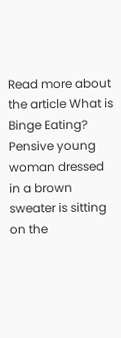Read more about the article What is Binge Eating?
Pensive young woman dressed in a brown sweater is sitting on the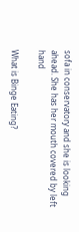sofa in conservatory and she is looking ahead. She has her mouth covered by left hand

What is Binge Eating?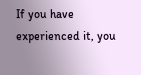If you have experienced it, you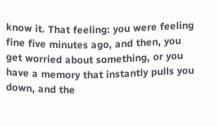know it. That feeling: you were feeling fine five minutes ago, and then, you get worried about something, or you have a memory that instantly pulls you down, and the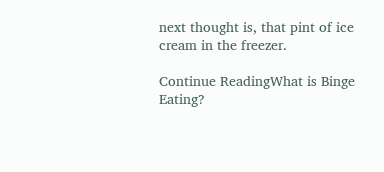next thought is, that pint of ice cream in the freezer.

Continue ReadingWhat is Binge Eating?